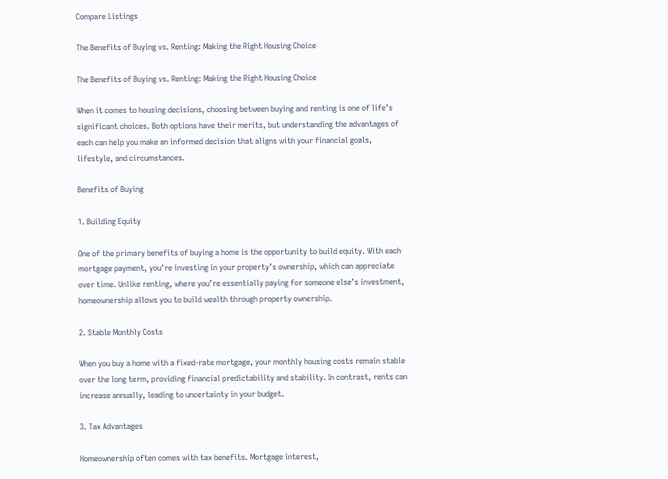Compare Listings

The Benefits of Buying vs. Renting: Making the Right Housing Choice

The Benefits of Buying vs. Renting: Making the Right Housing Choice

When it comes to housing decisions, choosing between buying and renting is one of life’s significant choices. Both options have their merits, but understanding the advantages of each can help you make an informed decision that aligns with your financial goals, lifestyle, and circumstances.

Benefits of Buying

1. Building Equity

One of the primary benefits of buying a home is the opportunity to build equity. With each mortgage payment, you’re investing in your property’s ownership, which can appreciate over time. Unlike renting, where you’re essentially paying for someone else’s investment, homeownership allows you to build wealth through property ownership.

2. Stable Monthly Costs

When you buy a home with a fixed-rate mortgage, your monthly housing costs remain stable over the long term, providing financial predictability and stability. In contrast, rents can increase annually, leading to uncertainty in your budget.

3. Tax Advantages

Homeownership often comes with tax benefits. Mortgage interest,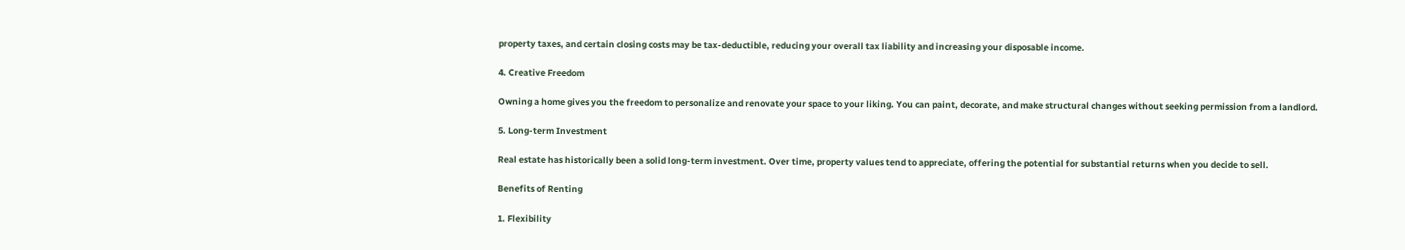property taxes, and certain closing costs may be tax-deductible, reducing your overall tax liability and increasing your disposable income.

4. Creative Freedom

Owning a home gives you the freedom to personalize and renovate your space to your liking. You can paint, decorate, and make structural changes without seeking permission from a landlord.

5. Long-term Investment

Real estate has historically been a solid long-term investment. Over time, property values tend to appreciate, offering the potential for substantial returns when you decide to sell.

Benefits of Renting

1. Flexibility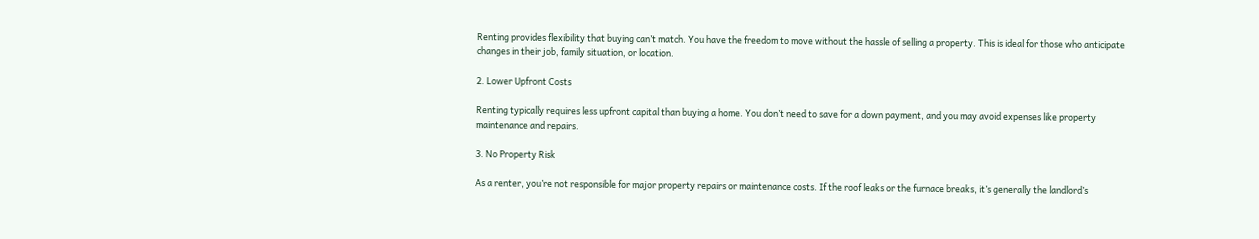Renting provides flexibility that buying can’t match. You have the freedom to move without the hassle of selling a property. This is ideal for those who anticipate changes in their job, family situation, or location.

2. Lower Upfront Costs

Renting typically requires less upfront capital than buying a home. You don’t need to save for a down payment, and you may avoid expenses like property maintenance and repairs.

3. No Property Risk

As a renter, you’re not responsible for major property repairs or maintenance costs. If the roof leaks or the furnace breaks, it’s generally the landlord’s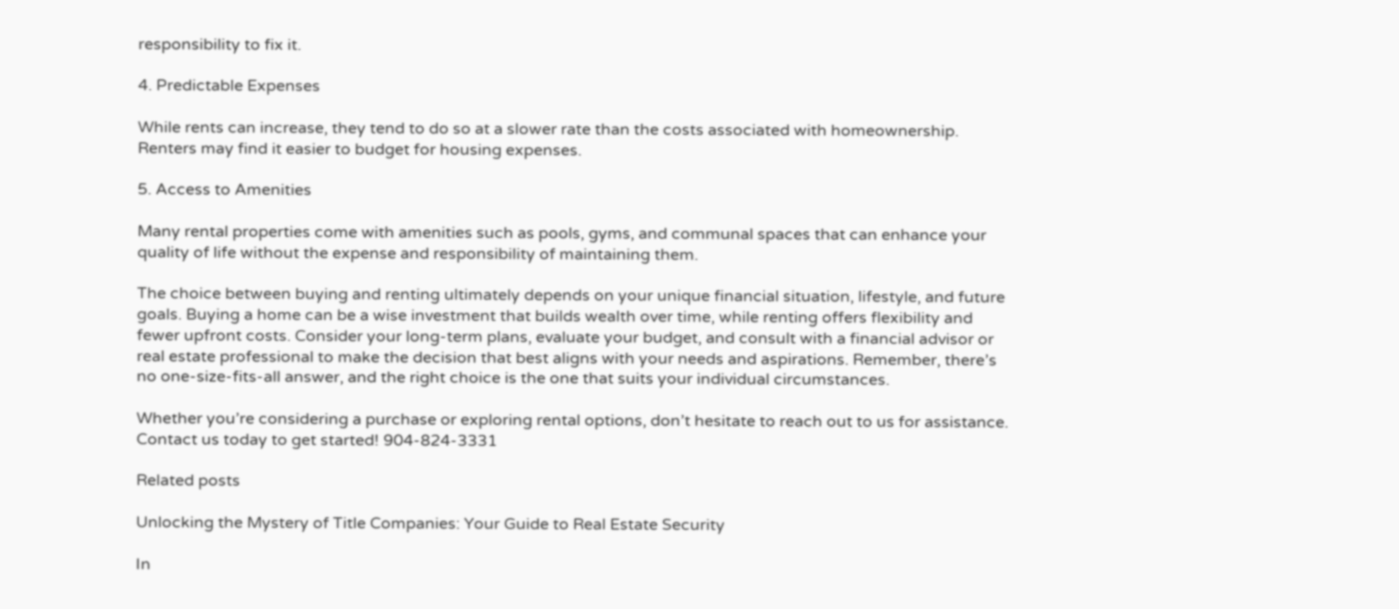responsibility to fix it.

4. Predictable Expenses

While rents can increase, they tend to do so at a slower rate than the costs associated with homeownership. Renters may find it easier to budget for housing expenses.

5. Access to Amenities

Many rental properties come with amenities such as pools, gyms, and communal spaces that can enhance your quality of life without the expense and responsibility of maintaining them.

The choice between buying and renting ultimately depends on your unique financial situation, lifestyle, and future goals. Buying a home can be a wise investment that builds wealth over time, while renting offers flexibility and fewer upfront costs. Consider your long-term plans, evaluate your budget, and consult with a financial advisor or real estate professional to make the decision that best aligns with your needs and aspirations. Remember, there’s no one-size-fits-all answer, and the right choice is the one that suits your individual circumstances.

Whether you’re considering a purchase or exploring rental options, don’t hesitate to reach out to us for assistance. Contact us today to get started! 904-824-3331

Related posts

Unlocking the Mystery of Title Companies: Your Guide to Real Estate Security

In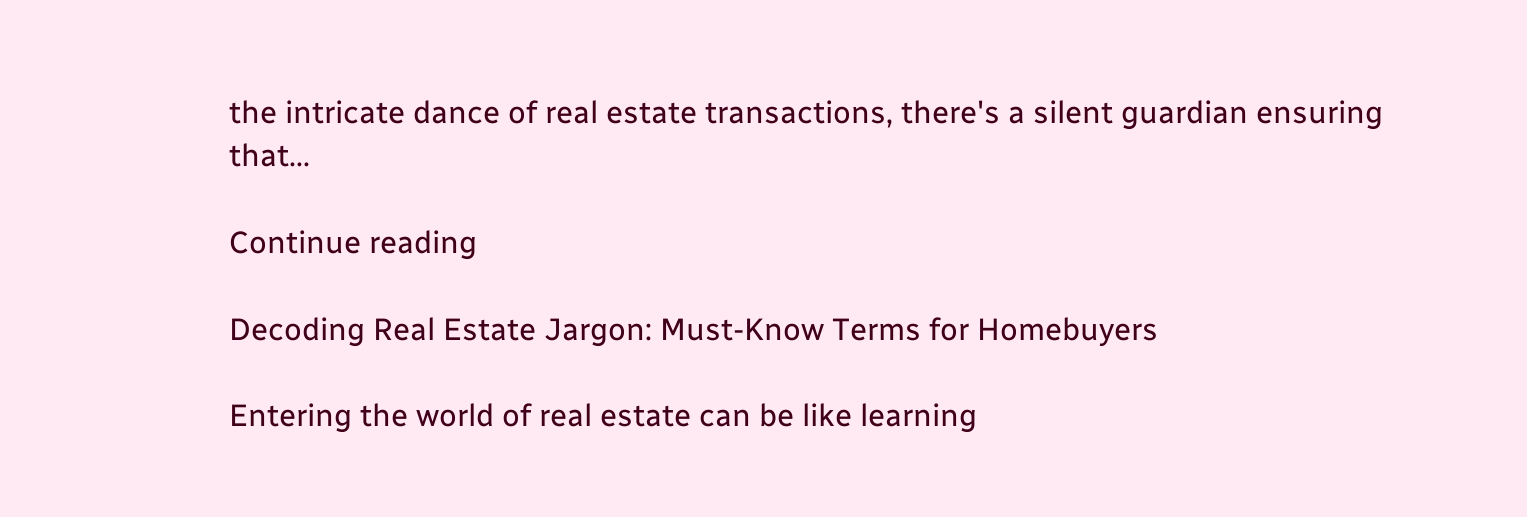the intricate dance of real estate transactions, there's a silent guardian ensuring that...

Continue reading

Decoding Real Estate Jargon: Must-Know Terms for Homebuyers

Entering the world of real estate can be like learning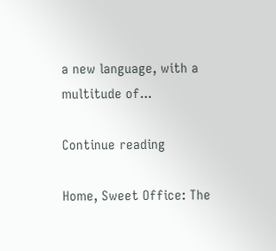a new language, with a multitude of...

Continue reading

Home, Sweet Office: The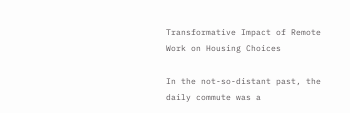Transformative Impact of Remote Work on Housing Choices

In the not-so-distant past, the daily commute was a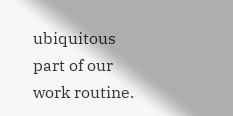ubiquitous part of our work routine.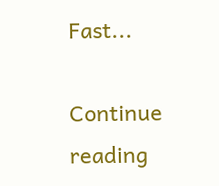Fast...

Continue reading